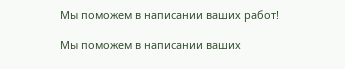Мы поможем в написании ваших работ!

Мы поможем в написании ваших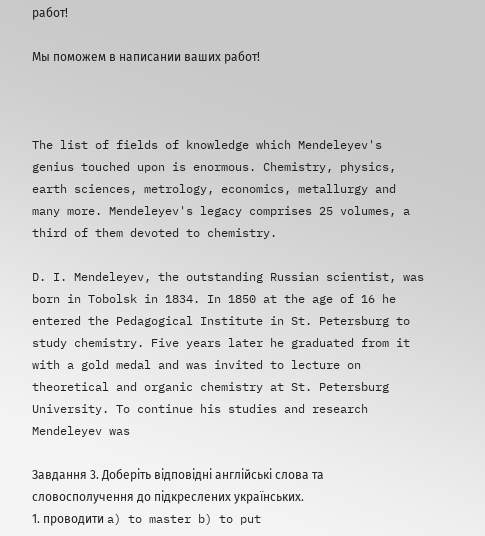работ!

Мы поможем в написании ваших работ!



The list of fields of knowledge which Mendeleyev's genius touched upon is enormous. Chemistry, physics, earth sciences, metrology, economics, metallurgy and many more. Mendeleyev's legacy comprises 25 volumes, a third of them devoted to chemistry.

D. I. Mendeleyev, the outstanding Russian scientist, was born in Tobolsk in 1834. In 1850 at the age of 16 he entered the Pedagogical Institute in St. Petersburg to study chemistry. Five years later he graduated from it with a gold medal and was invited to lecture on theoretical and organic chemistry at St. Petersburg University. To continue his studies and research Mendeleyev was

Завдання 3. Доберіть відповідні англійські слова та словосполучення до підкреслених українських.
1. проводити a) to master b) to put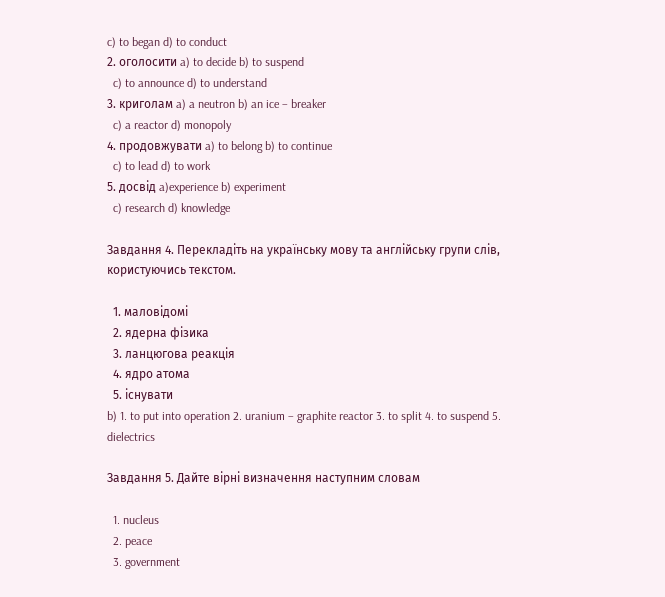c) to began d) to conduct
2. оголосити a) to decide b) to suspend
  c) to announce d) to understand
3. криголам a) a neutron b) an ice – breaker
  c) a reactor d) monopoly
4. продовжувати a) to belong b) to continue
  c) to lead d) to work
5. досвід a)experience b) experiment
  c) research d) knowledge

Завдання 4. Перекладіть на українську мову та англійську групи слів, користуючись текстом.

  1. маловідомі
  2. ядерна фізика
  3. ланцюгова реакція
  4. ядро атома
  5. існувати
b) 1. to put into operation 2. uranium – graphite reactor 3. to split 4. to suspend 5. dielectrics

Завдання 5. Дайте вірні визначення наступним словам

  1. nucleus
  2. peace
  3. government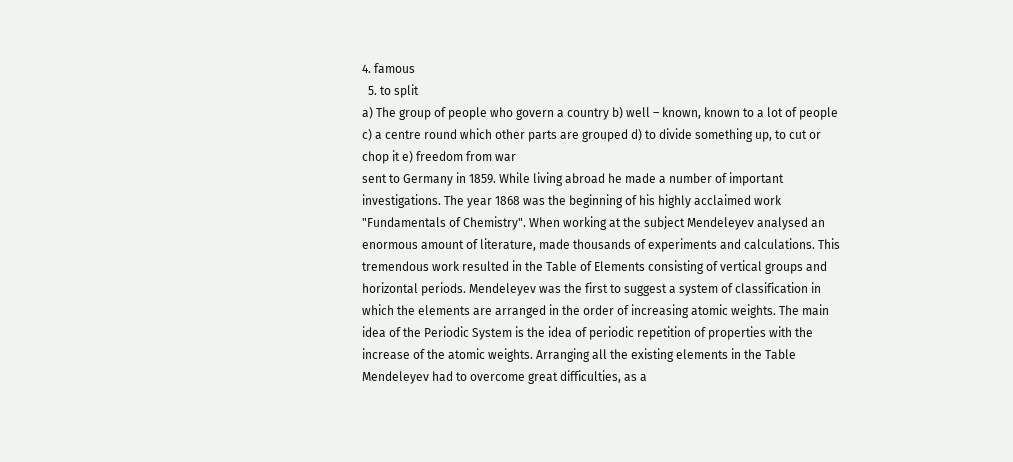4. famous
  5. to split
a) The group of people who govern a country b) well – known, known to a lot of people c) a centre round which other parts are grouped d) to divide something up, to cut or chop it e) freedom from war
sent to Germany in 1859. While living abroad he made a number of important investigations. The year 1868 was the beginning of his highly acclaimed work "Fundamentals of Chemistry". When working at the subject Mendeleyev analysed an enormous amount of literature, made thousands of experiments and calculations. This tremendous work resulted in the Table of Elements consisting of vertical groups and horizontal periods. Mendeleyev was the first to suggest a system of classification in which the elements are arranged in the order of increasing atomic weights. The main idea of the Periodic System is the idea of periodic repetition of properties with the increase of the atomic weights. Arranging all the existing elements in the Table Mendeleyev had to overcome great difficulties, as a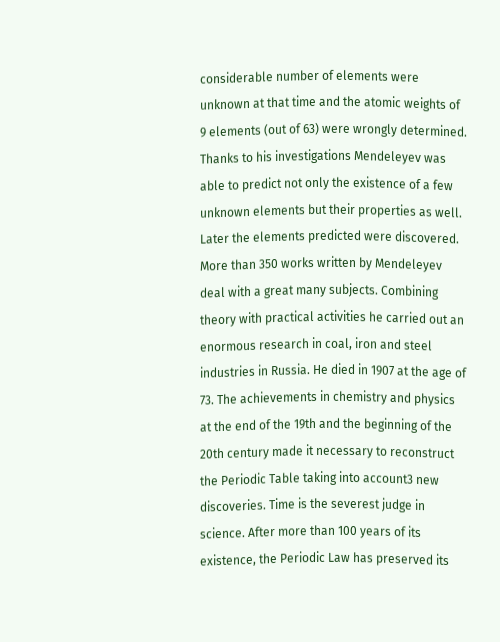considerable number of elements were unknown at that time and the atomic weights of 9 elements (out of 63) were wrongly determined. Thanks to his investigations Mendeleyev was able to predict not only the existence of a few unknown elements but their properties as well. Later the elements predicted were discovered. More than 350 works written by Mendeleyev deal with a great many subjects. Combining theory with practical activities he carried out an enormous research in coal, iron and steel industries in Russia. He died in 1907 at the age of 73. The achievements in chemistry and physics at the end of the 19th and the beginning of the 20th century made it necessary to reconstruct the Periodic Table taking into account3 new discoveries. Time is the severest judge in science. After more than 100 years of its existence, the Periodic Law has preserved its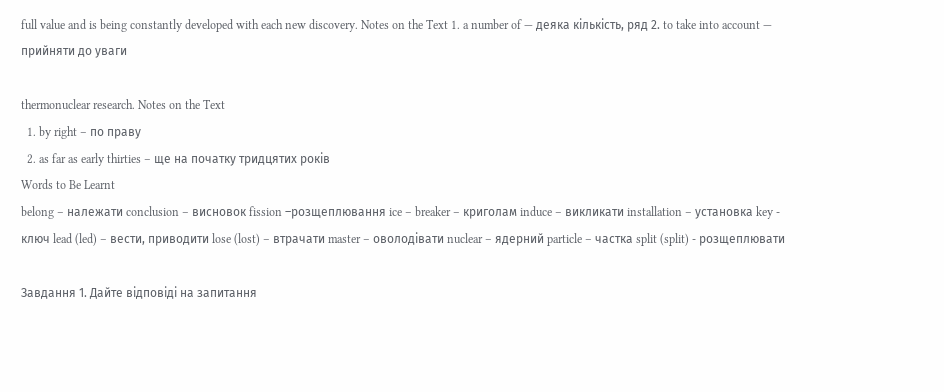full value and is being constantly developed with each new discovery. Notes on the Text 1. a number of — деяка кількість, ряд 2. to take into account — прийняти до уваги

thermonuclear research. Notes on the Text
  1. by right – по праву
  2. as far as early thirties – ще на початку тридцятих років
Words to Be Learnt
belong – належати conclusion – висновок fission –розщеплювання ice – breaker – криголам induce – викликати installation – установка key - ключ lead (led) – вести, приводити lose (lost) – втрачати master – оволодівати nuclear – ядерний particle – частка split (split) - розщеплювати

Завдання 1. Дайте відповіді на запитання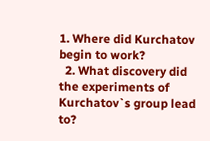1. Where did Kurchatov begin to work?
  2. What discovery did the experiments of Kurchatov`s group lead to?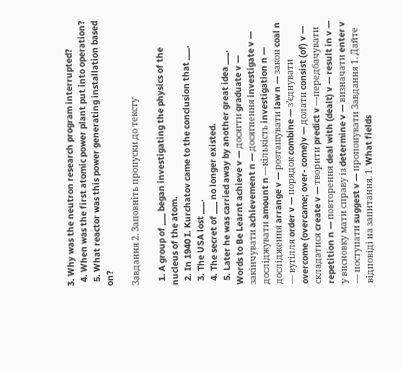3. Why was the neutron research program interrupted?
  4. When was the first atomic power plant put into operation?
  5. What reactor was this power generating installation based on?

Завдання 2. Заповніть пропуски до тексту

  1. A group of ___ began investigating the physics of the nucleus of the atom.
  2. In 1940 I. Kurchatov came to the conclusion that ___.
  3. The USA lost ___.
  4. The secret of ___ no longer existed.
  5. Later he was carried away by another great idea ___.
Words to Be Learnt achieve v — досягти graduate v — закінчувати achlevement n — досягнення investigate v — досліджувати amount n —кількість investigation n — дослідження arrange v — розташувати law n — закон coal n — вугілля order v — порядок combine — з’єднувати overcome (overcame; over- come)v — долати consist (of) v — складатися create v — творити predict v —передбачувати repetition n — повторення deal with (dealt) v — result in v — у висновку мати справу із determine v — визначати enter v — поступати suggest v — пропонувати Завдання 1. Дайте відповіді на запитання. 1. What fields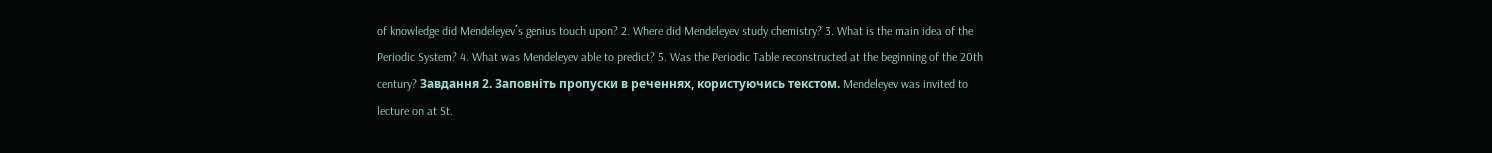of knowledge did Mendeleyev΄s genius touch upon? 2. Where did Mendeleyev study chemistry? 3. What is the main idea of the Periodic System? 4. What was Mendeleyev able to predict? 5. Was the Periodic Table reconstructed at the beginning of the 20th century? Завдання 2. Заповніть пропуски в реченнях, користуючись текстом. Mendeleyev was invited to lecture on at St.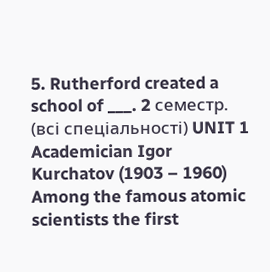5. Rutherford created a school of ___. 2 семестр. (всі спеціальності) UNIT 1 Academician Igor Kurchatov (1903 – 1960) Among the famous atomic scientists the first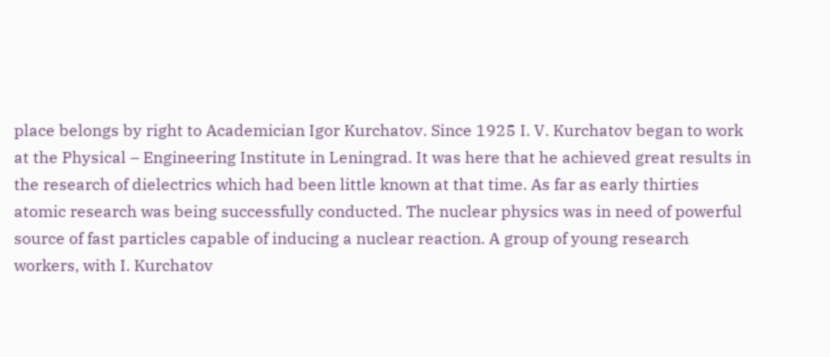place belongs by right to Academician Igor Kurchatov. Since 1925 I. V. Kurchatov began to work at the Physical – Engineering Institute in Leningrad. It was here that he achieved great results in the research of dielectrics which had been little known at that time. As far as early thirties atomic research was being successfully conducted. The nuclear physics was in need of powerful source of fast particles capable of inducing a nuclear reaction. A group of young research workers, with I. Kurchatov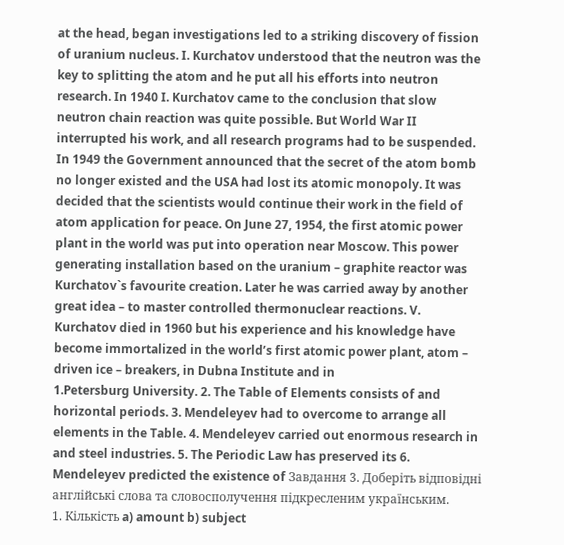at the head, began investigations led to a striking discovery of fission of uranium nucleus. I. Kurchatov understood that the neutron was the key to splitting the atom and he put all his efforts into neutron research. In 1940 I. Kurchatov came to the conclusion that slow neutron chain reaction was quite possible. But World War II interrupted his work, and all research programs had to be suspended. In 1949 the Government announced that the secret of the atom bomb no longer existed and the USA had lost its atomic monopoly. It was decided that the scientists would continue their work in the field of atom application for peace. On June 27, 1954, the first atomic power plant in the world was put into operation near Moscow. This power generating installation based on the uranium – graphite reactor was Kurchatov`s favourite creation. Later he was carried away by another great idea – to master controlled thermonuclear reactions. V. Kurchatov died in 1960 but his experience and his knowledge have become immortalized in the world’s first atomic power plant, atom – driven ice – breakers, in Dubna Institute and in
1.Petersburg University. 2. The Table of Elements consists of and horizontal periods. 3. Mendeleyev had to overcome to arrange all elements in the Table. 4. Mendeleyev carried out enormous research in and steel industries. 5. The Periodic Law has preserved its 6. Mendeleyev predicted the existence of Завдання 3. Доберіть відповідні англійські слова та словосполучення підкресленим українським.
1. Кількість a) amount b) subject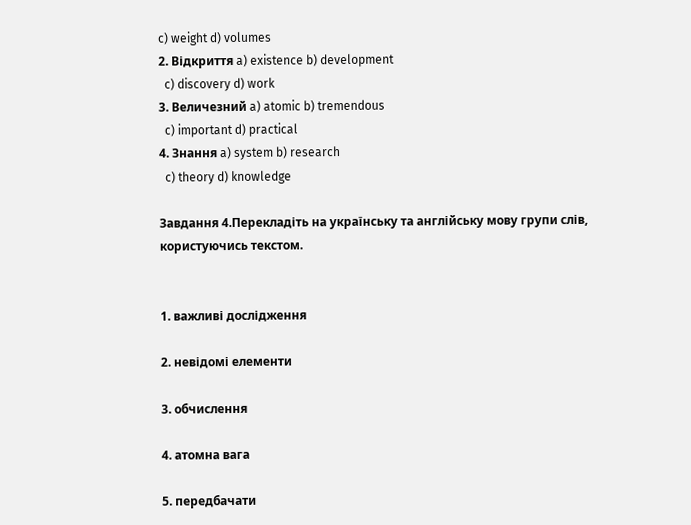c) weight d) volumes
2. Відкриття a) existence b) development
  c) discovery d) work
3. Величезний a) atomic b) tremendous
  c) important d) practical
4. Знання a) system b) research
  c) theory d) knowledge

Завдання 4.Перекладіть на українську та англійську мову групи слів, користуючись текстом.


1. важливі дослідження

2. невідомі елементи

3. обчислення

4. атомна вага

5. передбачати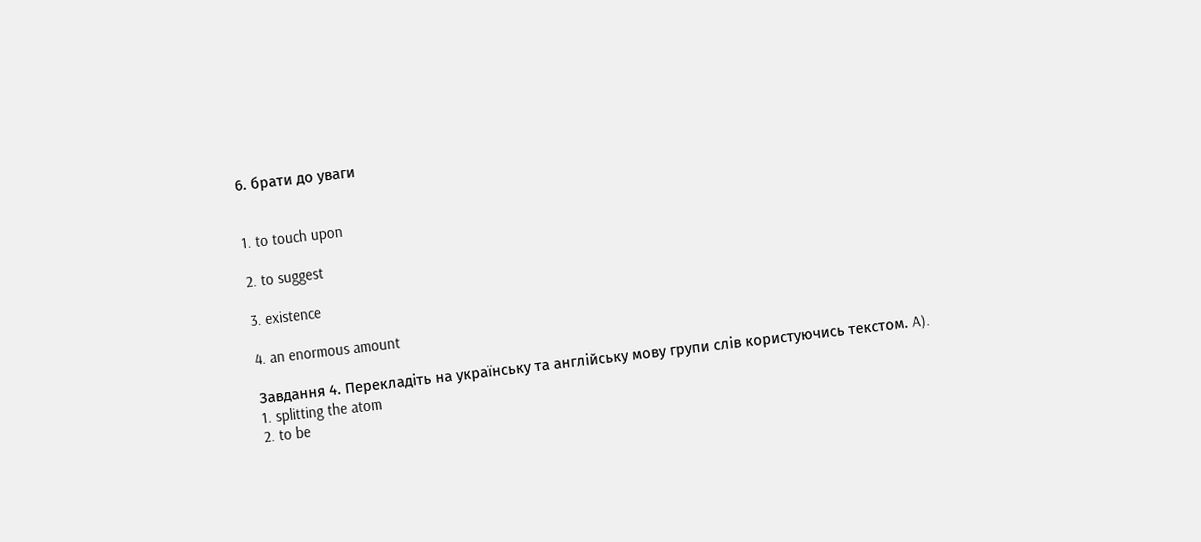6. брати до уваги


1. to touch upon

2. to suggest

3. existence

4. an enormous amount

Завдання 4. Перекладіть на українську та англійську мову групи слів користуючись текстом. A).
1. splitting the atom
2. to be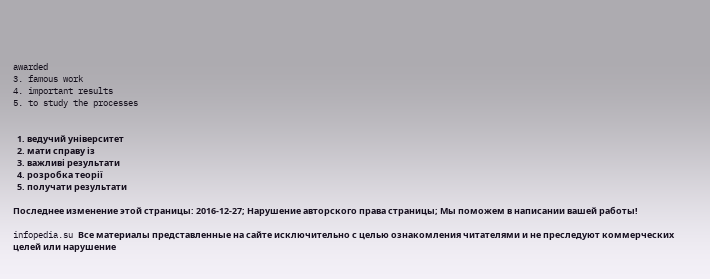awarded
3. famous work
4. important results
5. to study the processes


  1. ведучий університет
  2. мати справу із
  3. важливі результати
  4. розробка теорії
  5. получати результати

Последнее изменение этой страницы: 2016-12-27; Нарушение авторского права страницы; Мы поможем в написании вашей работы!

infopedia.su Все материалы представленные на сайте исключительно с целью ознакомления читателями и не преследуют коммерческих целей или нарушение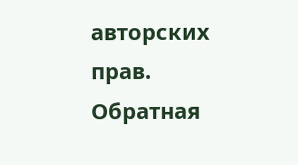авторских прав. Обратная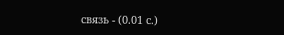связь - (0.01 с.)